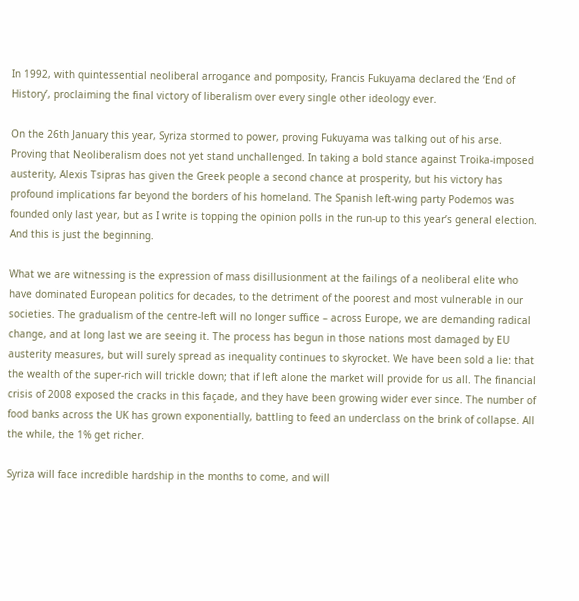In 1992, with quintessential neoliberal arrogance and pomposity, Francis Fukuyama declared the ‘End of History’, proclaiming the final victory of liberalism over every single other ideology ever.

On the 26th January this year, Syriza stormed to power, proving Fukuyama was talking out of his arse. Proving that Neoliberalism does not yet stand unchallenged. In taking a bold stance against Troika-imposed austerity, Alexis Tsipras has given the Greek people a second chance at prosperity, but his victory has profound implications far beyond the borders of his homeland. The Spanish left-wing party Podemos was founded only last year, but as I write is topping the opinion polls in the run-up to this year’s general election. And this is just the beginning.

What we are witnessing is the expression of mass disillusionment at the failings of a neoliberal elite who have dominated European politics for decades, to the detriment of the poorest and most vulnerable in our societies. The gradualism of the centre-left will no longer suffice – across Europe, we are demanding radical change, and at long last we are seeing it. The process has begun in those nations most damaged by EU austerity measures, but will surely spread as inequality continues to skyrocket. We have been sold a lie: that the wealth of the super-rich will trickle down; that if left alone the market will provide for us all. The financial crisis of 2008 exposed the cracks in this façade, and they have been growing wider ever since. The number of food banks across the UK has grown exponentially, battling to feed an underclass on the brink of collapse. All the while, the 1% get richer.

Syriza will face incredible hardship in the months to come, and will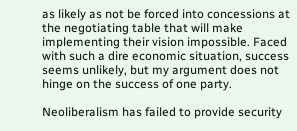as likely as not be forced into concessions at the negotiating table that will make implementing their vision impossible. Faced with such a dire economic situation, success seems unlikely, but my argument does not hinge on the success of one party.

Neoliberalism has failed to provide security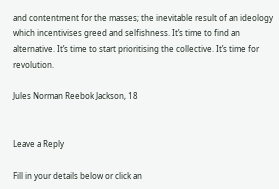and contentment for the masses; the inevitable result of an ideology which incentivises greed and selfishness. It’s time to find an alternative. It’s time to start prioritising the collective. It’s time for revolution.

Jules Norman Reebok Jackson, 18


Leave a Reply

Fill in your details below or click an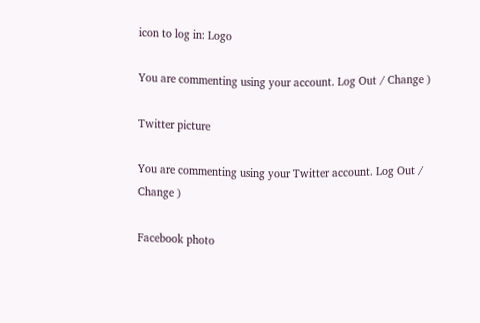icon to log in: Logo

You are commenting using your account. Log Out / Change )

Twitter picture

You are commenting using your Twitter account. Log Out / Change )

Facebook photo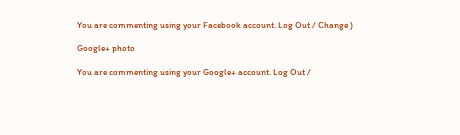You are commenting using your Facebook account. Log Out / Change )

Google+ photo

You are commenting using your Google+ account. Log Out /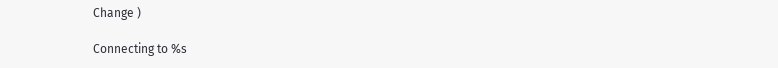Change )

Connecting to %s